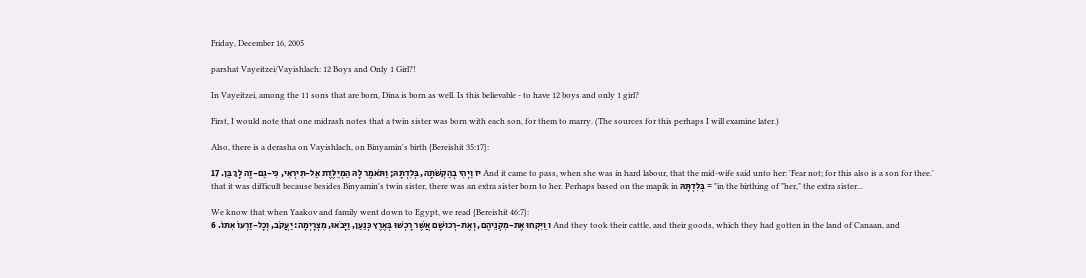Friday, December 16, 2005

parshat Vayeitzei/Vayishlach: 12 Boys and Only 1 Girl?!

In Vayeitzei, among the 11 sons that are born, Dina is born as well. Is this believable - to have 12 boys and only 1 girl?

First, I would note that one midrash notes that a twin sister was born with each son, for them to marry. (The sources for this perhaps I will examine later.)

Also, there is a derasha on Vayishlach, on Binyamin's birth {Bereishit 35:17}:

יז וַיְהִי בְהַקְשֹׁתָהּ, בְּלִדְתָּהּ; וַתֹּאמֶר לָהּ הַמְיַלֶּדֶת אַל-תִּירְאִי, כִּי-גַם-זֶה לָךְ בֵּן. 17 And it came to pass, when she was in hard labour, that the mid-wife said unto her: 'Fear not; for this also is a son for thee.'
that it was difficult because besides Binyamin's twin sister, there was an extra sister born to her. Perhaps based on the mapik in בְּלִדְתָּהּ = "in the birthing of "her," the extra sister...

We know that when Yaakov and family went down to Egypt, we read {Bereishit 46:7}:
ו וַיִּקְחוּ אֶת-מִקְנֵיהֶם, וְאֶת-רְכוּשָׁם אֲשֶׁר רָכְשׁוּ בְּאֶרֶץ כְּנַעַן, וַיָּבֹאוּ, מִצְרָיְמָה: יַעֲקֹב, וְכָל-זַרְעוֹ אִתּוֹ. 6 And they took their cattle, and their goods, which they had gotten in the land of Canaan, and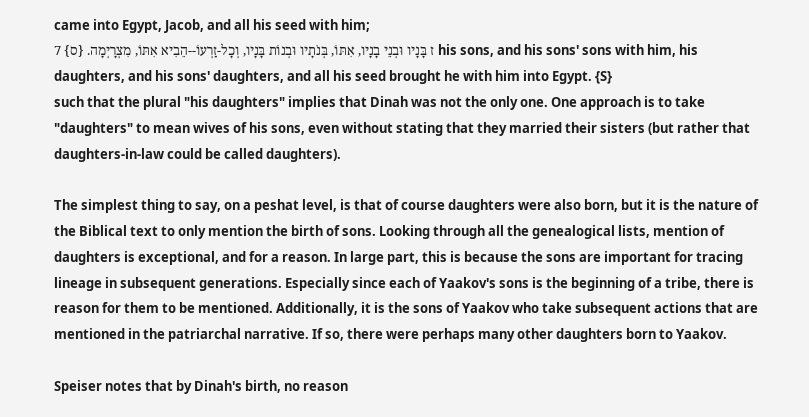came into Egypt, Jacob, and all his seed with him;
ז בָּנָיו וּבְנֵי בָנָיו, אִתּוֹ, בְּנֹתָיו וּבְנוֹת בָּנָיו, וְכָל-זַרְעוֹ--הֵבִיא אִתּוֹ, מִצְרָיְמָה. {ס} 7 his sons, and his sons' sons with him, his daughters, and his sons' daughters, and all his seed brought he with him into Egypt. {S}
such that the plural "his daughters" implies that Dinah was not the only one. One approach is to take "daughters" to mean wives of his sons, even without stating that they married their sisters (but rather that daughters-in-law could be called daughters).

The simplest thing to say, on a peshat level, is that of course daughters were also born, but it is the nature of the Biblical text to only mention the birth of sons. Looking through all the genealogical lists, mention of daughters is exceptional, and for a reason. In large part, this is because the sons are important for tracing lineage in subsequent generations. Especially since each of Yaakov's sons is the beginning of a tribe, there is reason for them to be mentioned. Additionally, it is the sons of Yaakov who take subsequent actions that are mentioned in the patriarchal narrative. If so, there were perhaps many other daughters born to Yaakov.

Speiser notes that by Dinah's birth, no reason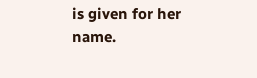is given for her name.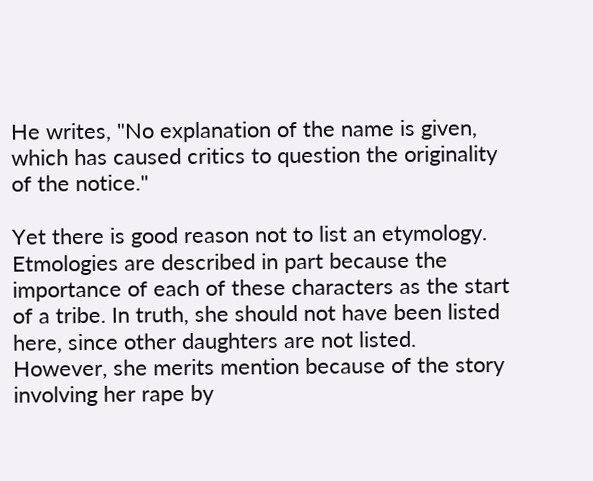He writes, "No explanation of the name is given, which has caused critics to question the originality of the notice."

Yet there is good reason not to list an etymology. Etmologies are described in part because the importance of each of these characters as the start of a tribe. In truth, she should not have been listed here, since other daughters are not listed. However, she merits mention because of the story involving her rape by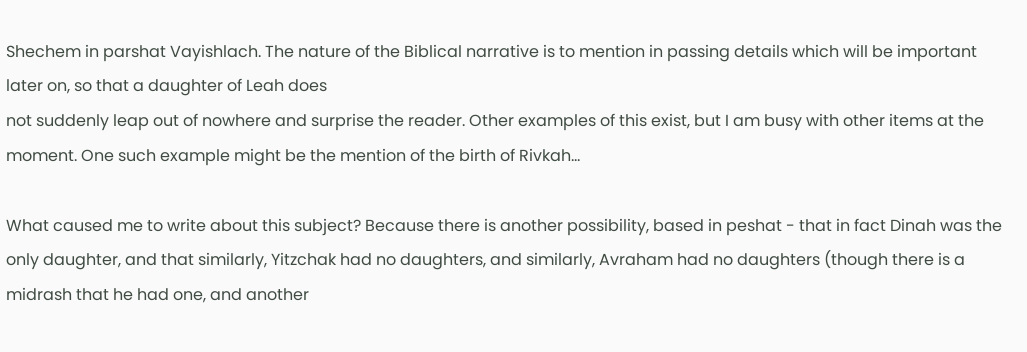Shechem in parshat Vayishlach. The nature of the Biblical narrative is to mention in passing details which will be important later on, so that a daughter of Leah does
not suddenly leap out of nowhere and surprise the reader. Other examples of this exist, but I am busy with other items at the moment. One such example might be the mention of the birth of Rivkah...

What caused me to write about this subject? Because there is another possibility, based in peshat - that in fact Dinah was the only daughter, and that similarly, Yitzchak had no daughters, and similarly, Avraham had no daughters (though there is a midrash that he had one, and another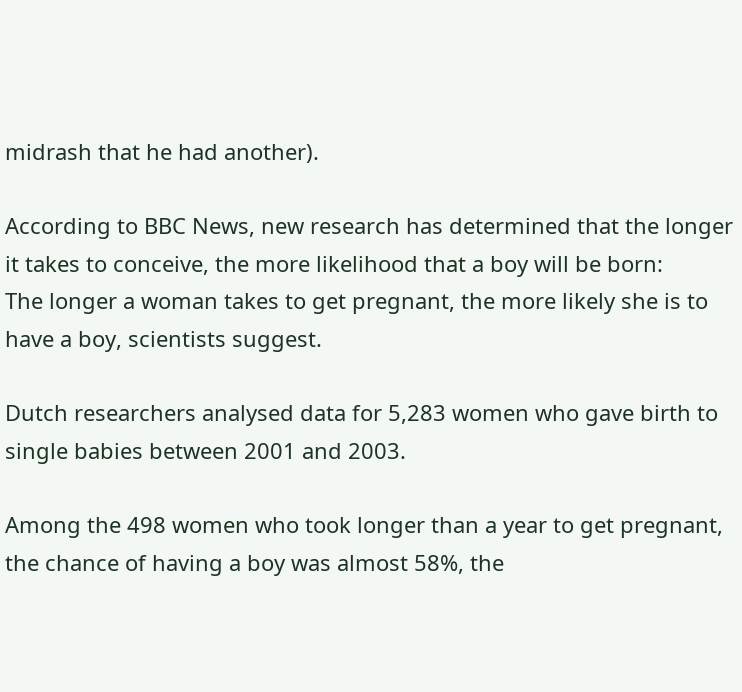midrash that he had another).

According to BBC News, new research has determined that the longer it takes to conceive, the more likelihood that a boy will be born:
The longer a woman takes to get pregnant, the more likely she is to have a boy, scientists suggest.

Dutch researchers analysed data for 5,283 women who gave birth to single babies between 2001 and 2003.

Among the 498 women who took longer than a year to get pregnant, the chance of having a boy was almost 58%, the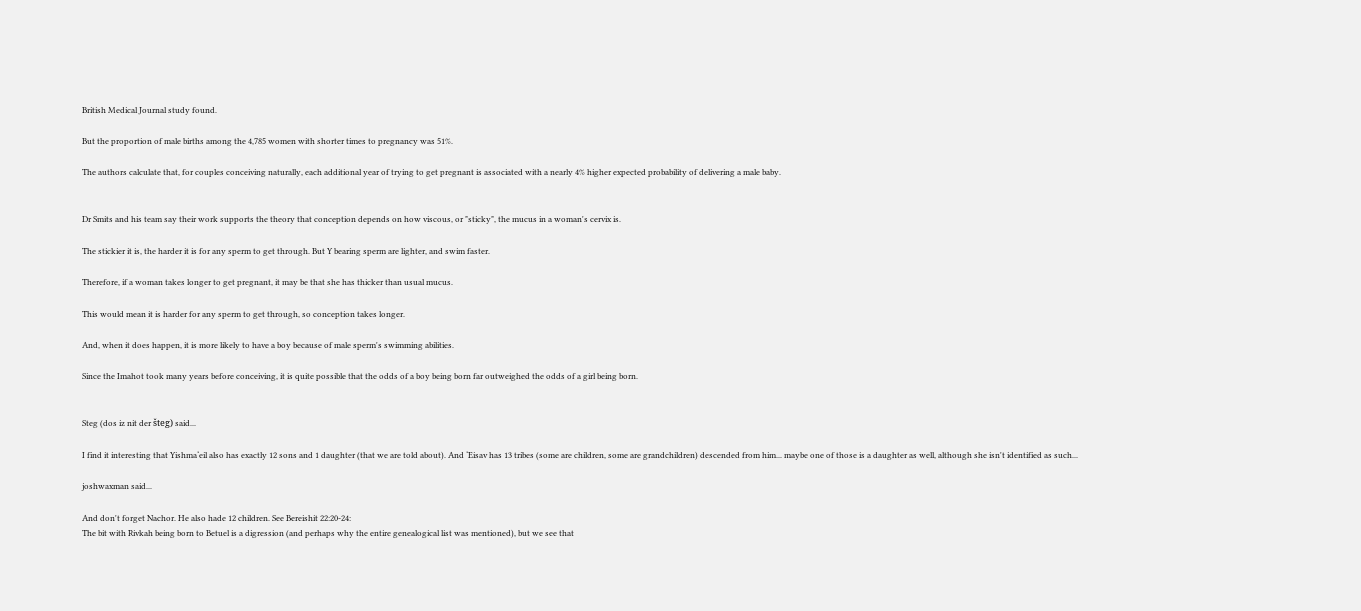British Medical Journal study found.

But the proportion of male births among the 4,785 women with shorter times to pregnancy was 51%.

The authors calculate that, for couples conceiving naturally, each additional year of trying to get pregnant is associated with a nearly 4% higher expected probability of delivering a male baby.


Dr Smits and his team say their work supports the theory that conception depends on how viscous, or "sticky", the mucus in a woman's cervix is.

The stickier it is, the harder it is for any sperm to get through. But Y bearing sperm are lighter, and swim faster.

Therefore, if a woman takes longer to get pregnant, it may be that she has thicker than usual mucus.

This would mean it is harder for any sperm to get through, so conception takes longer.

And, when it does happen, it is more likely to have a boy because of male sperm's swimming abilities.

Since the Imahot took many years before conceiving, it is quite possible that the odds of a boy being born far outweighed the odds of a girl being born.


Steg (dos iz nit der šteg) said...

I find it interesting that Yishma‘eil also has exactly 12 sons and 1 daughter (that we are told about). And ‘Eisav has 13 tribes (some are children, some are grandchildren) descended from him... maybe one of those is a daughter as well, although she isn't identified as such...

joshwaxman said...

And don't forget Nachor. He also hade 12 children. See Bereishit 22:20-24:
The bit with Rivkah being born to Betuel is a digression (and perhaps why the entire genealogical list was mentioned), but we see that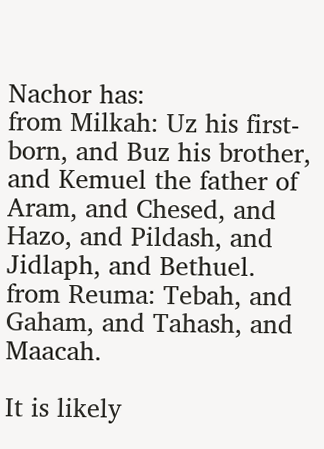Nachor has:
from Milkah: Uz his first-born, and Buz his brother, and Kemuel the father of Aram, and Chesed, and Hazo, and Pildash, and Jidlaph, and Bethuel.
from Reuma: Tebah, and Gaham, and Tahash, and Maacah.

It is likely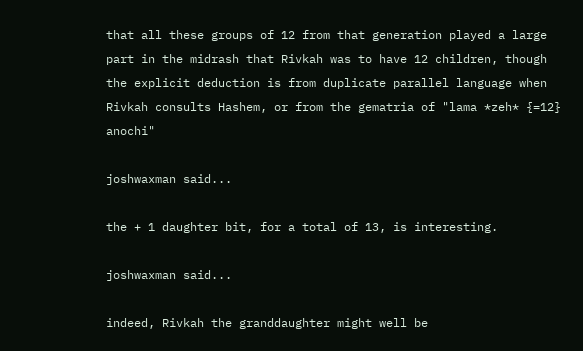that all these groups of 12 from that generation played a large part in the midrash that Rivkah was to have 12 children, though the explicit deduction is from duplicate parallel language when Rivkah consults Hashem, or from the gematria of "lama *zeh* {=12} anochi"

joshwaxman said...

the + 1 daughter bit, for a total of 13, is interesting.

joshwaxman said...

indeed, Rivkah the granddaughter might well be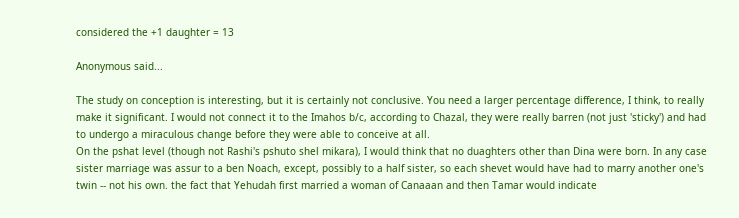considered the +1 daughter = 13

Anonymous said...

The study on conception is interesting, but it is certainly not conclusive. You need a larger percentage difference, I think, to really make it significant. I would not connect it to the Imahos b/c, according to Chazal, they were really barren (not just 'sticky') and had to undergo a miraculous change before they were able to conceive at all.
On the pshat level (though not Rashi's pshuto shel mikara), I would think that no duaghters other than Dina were born. In any case sister marriage was assur to a ben Noach, except, possibly to a half sister, so each shevet would have had to marry another one's twin -- not his own. the fact that Yehudah first married a woman of Canaaan and then Tamar would indicate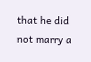that he did not marry a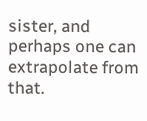sister, and perhaps one can extrapolate from that.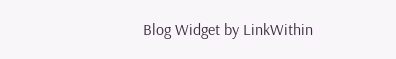Blog Widget by LinkWithin